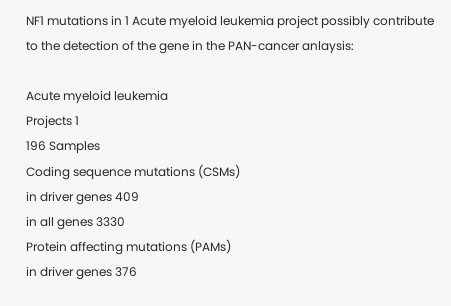NF1 mutations in 1 Acute myeloid leukemia project possibly contribute to the detection of the gene in the PAN-cancer anlaysis:

Acute myeloid leukemia
Projects 1
196 Samples
Coding sequence mutations (CSMs)
in driver genes 409
in all genes 3330
Protein affecting mutations (PAMs)
in driver genes 376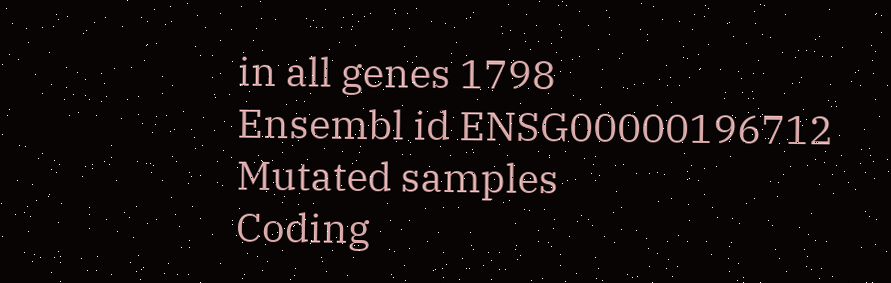in all genes 1798
Ensembl id ENSG00000196712
Mutated samples
Coding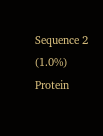Sequence 2 (1.0%)
Protein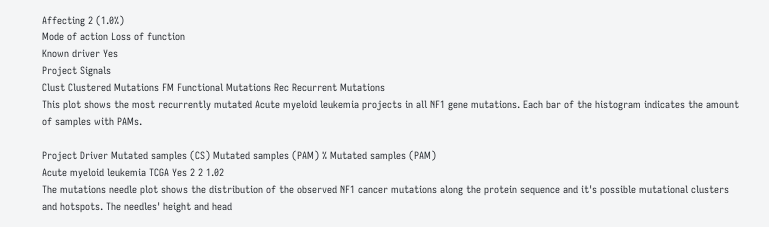Affecting 2 (1.0%)
Mode of action Loss of function
Known driver Yes
Project Signals
Clust Clustered Mutations FM Functional Mutations Rec Recurrent Mutations
This plot shows the most recurrently mutated Acute myeloid leukemia projects in all NF1 gene mutations. Each bar of the histogram indicates the amount of samples with PAMs.

Project Driver Mutated samples (CS) Mutated samples (PAM) % Mutated samples (PAM)
Acute myeloid leukemia TCGA Yes 2 2 1.02
The mutations needle plot shows the distribution of the observed NF1 cancer mutations along the protein sequence and it's possible mutational clusters and hotspots. The needles' height and head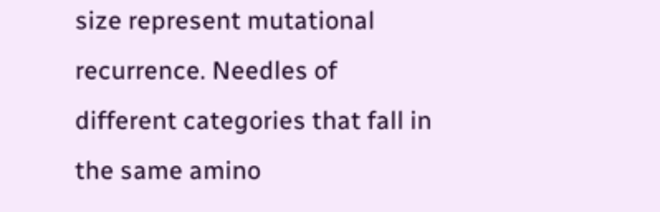size represent mutational recurrence. Needles of different categories that fall in the same amino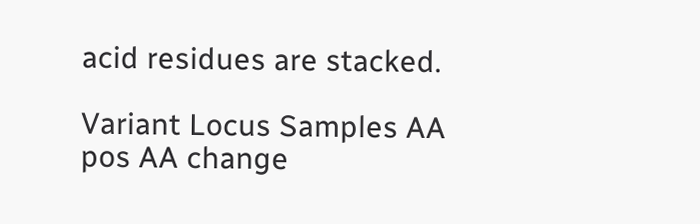acid residues are stacked.

Variant Locus Samples AA pos AA change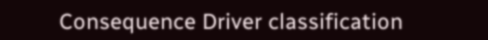Consequence Driver classification